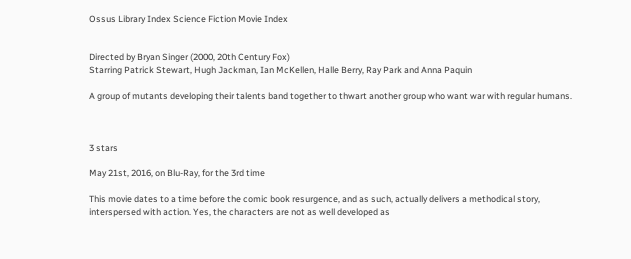Ossus Library Index Science Fiction Movie Index


Directed by Bryan Singer (2000, 20th Century Fox)
Starring Patrick Stewart, Hugh Jackman, Ian McKellen, Halle Berry, Ray Park and Anna Paquin

A group of mutants developing their talents band together to thwart another group who want war with regular humans.



3 stars

May 21st, 2016, on Blu-Ray, for the 3rd time

This movie dates to a time before the comic book resurgence, and as such, actually delivers a methodical story, interspersed with action. Yes, the characters are not as well developed as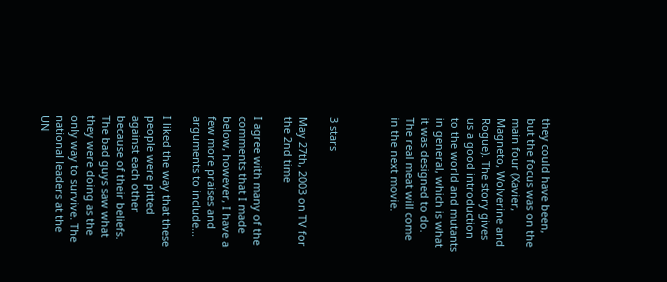they could have been, but the focus was on the main four (Xavier, Magneto, Wolverine and Rogue). The story gives us a good introduction to the world and mutants in general, which is what it was designed to do. The real meat will come in the next movie.



3 stars

May 27th, 2003 on TV for the 2nd time

I agree with many of the comments that I made below, however, I have a few more praises and arguments to include...

I liked the way that these people were pitted against each other because of their beliefs. The bad guys saw what they were doing as the only way to survive. The national leaders at the UN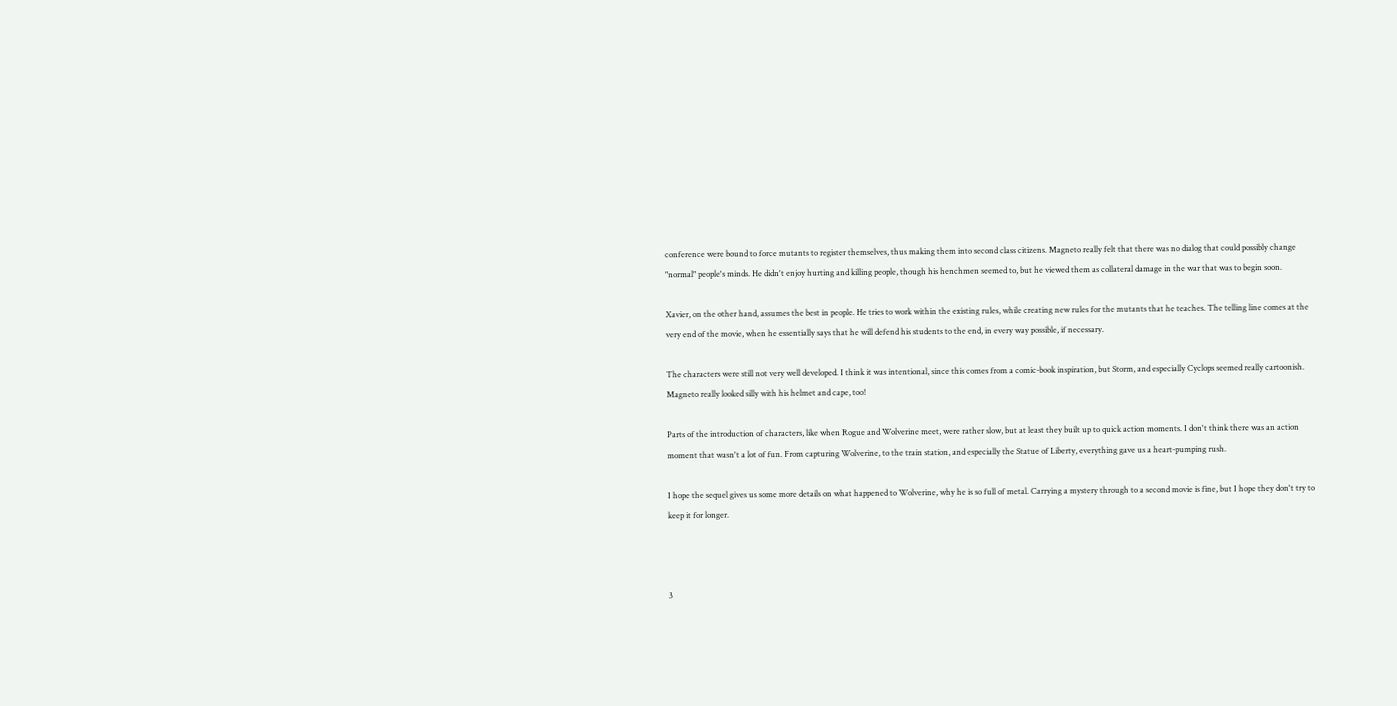conference were bound to force mutants to register themselves, thus making them into second class citizens. Magneto really felt that there was no dialog that could possibly change "normal" people's minds. He didn't enjoy hurting and killing people, though his henchmen seemed to, but he viewed them as collateral damage in the war that was to begin soon.

Xavier, on the other hand, assumes the best in people. He tries to work within the existing rules, while creating new rules for the mutants that he teaches. The telling line comes at the very end of the movie, when he essentially says that he will defend his students to the end, in every way possible, if necessary.

The characters were still not very well developed. I think it was intentional, since this comes from a comic-book inspiration, but Storm, and especially Cyclops seemed really cartoonish. Magneto really looked silly with his helmet and cape, too!

Parts of the introduction of characters, like when Rogue and Wolverine meet, were rather slow, but at least they built up to quick action moments. I don't think there was an action moment that wasn't a lot of fun. From capturing Wolverine, to the train station, and especially the Statue of Liberty, everything gave us a heart-pumping rush.

I hope the sequel gives us some more details on what happened to Wolverine, why he is so full of metal. Carrying a mystery through to a second movie is fine, but I hope they don't try to keep it for longer.



3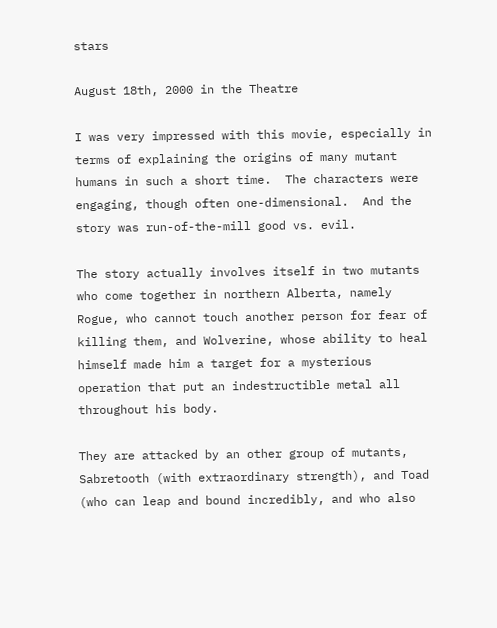stars

August 18th, 2000 in the Theatre

I was very impressed with this movie, especially in terms of explaining the origins of many mutant humans in such a short time.  The characters were engaging, though often one-dimensional.  And the story was run-of-the-mill good vs. evil.

The story actually involves itself in two mutants who come together in northern Alberta, namely Rogue, who cannot touch another person for fear of killing them, and Wolverine, whose ability to heal himself made him a target for a mysterious operation that put an indestructible metal all throughout his body.

They are attacked by an other group of mutants, Sabretooth (with extraordinary strength), and Toad (who can leap and bound incredibly, and who also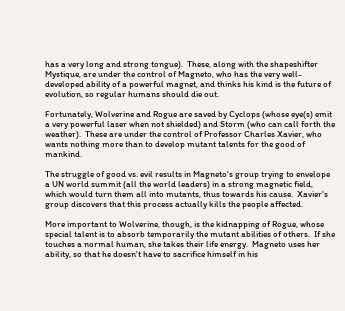has a very long and strong tongue).  These, along with the shapeshifter Mystique, are under the control of Magneto, who has the very well-developed ability of a powerful magnet, and thinks his kind is the future of evolution, so regular humans should die out.

Fortunately, Wolverine and Rogue are saved by Cyclops (whose eye(s) emit a very powerful laser when not shielded) and Storm (who can call forth the weather).  These are under the control of Professor Charles Xavier, who wants nothing more than to develop mutant talents for the good of mankind.

The struggle of good vs. evil results in Magneto's group trying to envelope a UN world summit (all the world leaders) in a strong magnetic field, which would turn them all into mutants, thus towards his cause.  Xavier's group discovers that this process actually kills the people affected.

More important to Wolverine, though, is the kidnapping of Rogue, whose special talent is to absorb temporarily the mutant abilities of others.  If she touches a normal human, she takes their life energy.  Magneto uses her ability, so that he doesn't have to sacrifice himself in his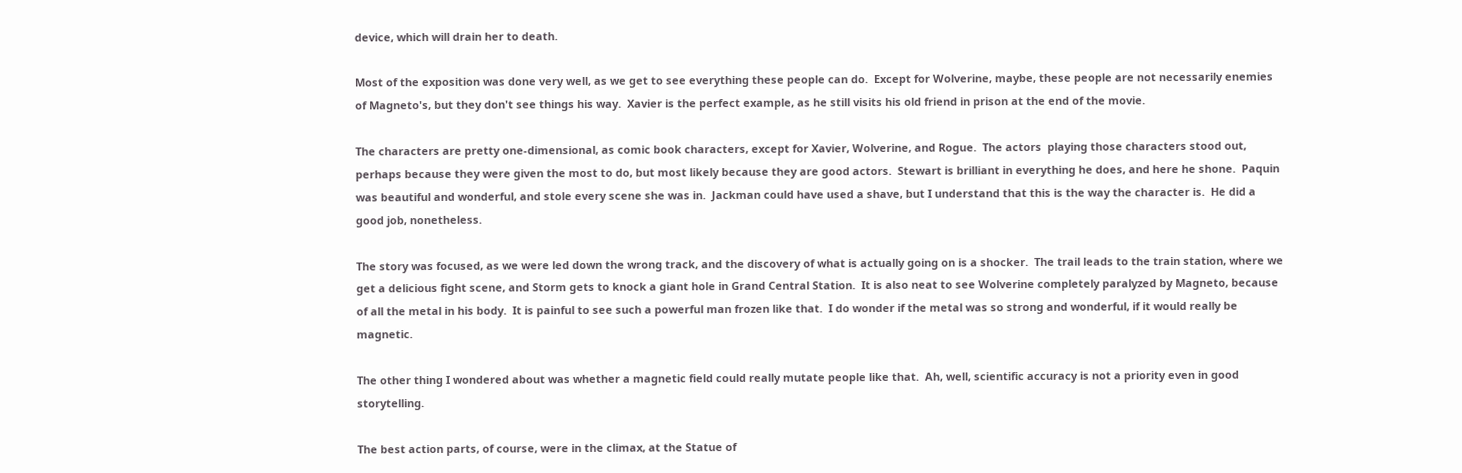device, which will drain her to death.

Most of the exposition was done very well, as we get to see everything these people can do.  Except for Wolverine, maybe, these people are not necessarily enemies of Magneto's, but they don't see things his way.  Xavier is the perfect example, as he still visits his old friend in prison at the end of the movie.

The characters are pretty one-dimensional, as comic book characters, except for Xavier, Wolverine, and Rogue.  The actors  playing those characters stood out, perhaps because they were given the most to do, but most likely because they are good actors.  Stewart is brilliant in everything he does, and here he shone.  Paquin was beautiful and wonderful, and stole every scene she was in.  Jackman could have used a shave, but I understand that this is the way the character is.  He did a good job, nonetheless.

The story was focused, as we were led down the wrong track, and the discovery of what is actually going on is a shocker.  The trail leads to the train station, where we get a delicious fight scene, and Storm gets to knock a giant hole in Grand Central Station.  It is also neat to see Wolverine completely paralyzed by Magneto, because of all the metal in his body.  It is painful to see such a powerful man frozen like that.  I do wonder if the metal was so strong and wonderful, if it would really be magnetic.

The other thing I wondered about was whether a magnetic field could really mutate people like that.  Ah, well, scientific accuracy is not a priority even in good storytelling.

The best action parts, of course, were in the climax, at the Statue of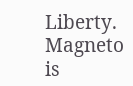Liberty.  Magneto is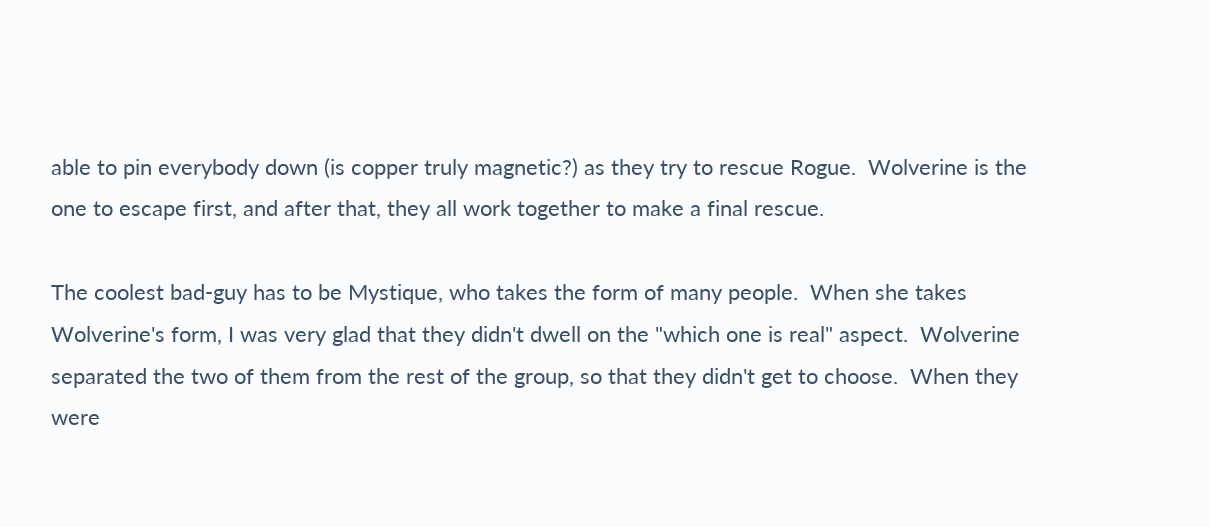able to pin everybody down (is copper truly magnetic?) as they try to rescue Rogue.  Wolverine is the one to escape first, and after that, they all work together to make a final rescue.

The coolest bad-guy has to be Mystique, who takes the form of many people.  When she takes Wolverine's form, I was very glad that they didn't dwell on the "which one is real" aspect.  Wolverine separated the two of them from the rest of the group, so that they didn't get to choose.  When they were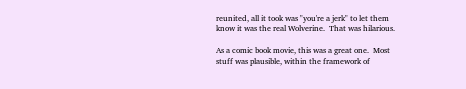reunited, all it took was "you're a jerk" to let them know it was the real Wolverine.  That was hilarious.

As a comic book movie, this was a great one.  Most stuff was plausible, within the framework of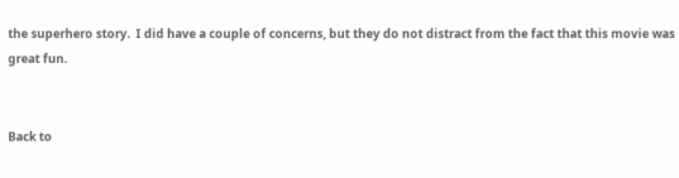the superhero story.  I did have a couple of concerns, but they do not distract from the fact that this movie was great fun.


Back to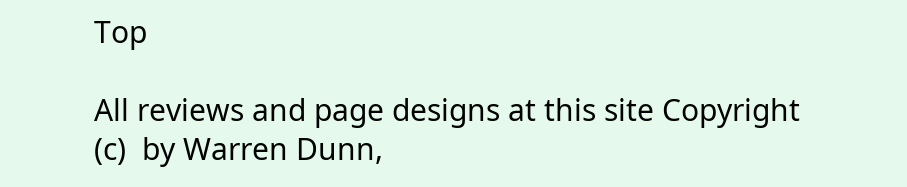Top

All reviews and page designs at this site Copyright (c)  by Warren Dunn,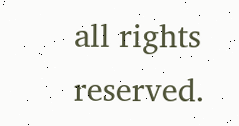all rights reserved.